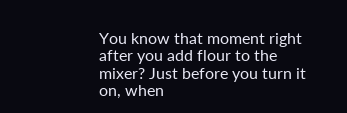You know that moment right after you add flour to the mixer? Just before you turn it on, when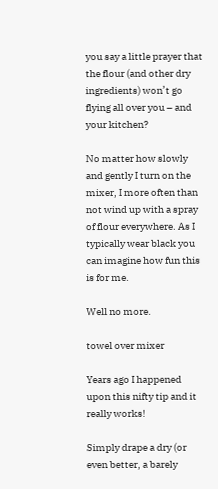you say a little prayer that the flour (and other dry ingredients) won’t go flying all over you – and your kitchen?

No matter how slowly and gently I turn on the mixer, I more often than not wind up with a spray of flour everywhere. As I typically wear black you can imagine how fun this is for me.

Well no more.

towel over mixer

Years ago I happened upon this nifty tip and it really works!

Simply drape a dry (or even better, a barely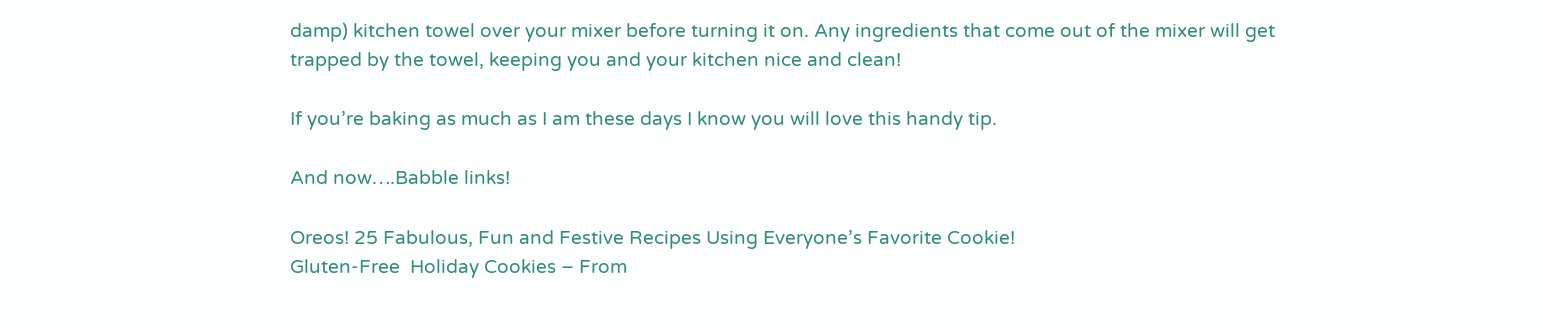damp) kitchen towel over your mixer before turning it on. Any ingredients that come out of the mixer will get trapped by the towel, keeping you and your kitchen nice and clean!

If you’re baking as much as I am these days I know you will love this handy tip.

And now….Babble links!

Oreos! 25 Fabulous, Fun and Festive Recipes Using Everyone’s Favorite Cookie!
Gluten-Free  Holiday Cookies – From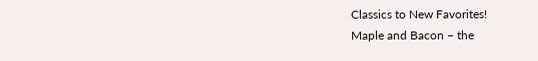Classics to New Favorites!
Maple and Bacon – the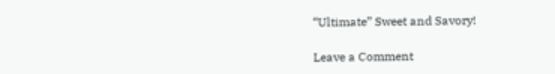“Ultimate” Sweet and Savory!

Leave a Comment